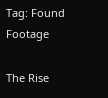Tag: Found Footage

The Rise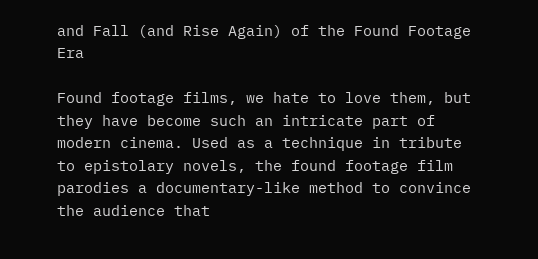and Fall (and Rise Again) of the Found Footage Era

Found footage films, we hate to love them, but they have become such an intricate part of modern cinema. Used as a technique in tribute to epistolary novels, the found footage film parodies a documentary-like method to convince the audience that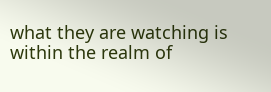what they are watching is within the realm of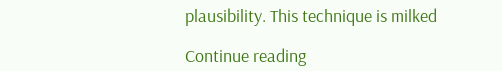plausibility. This technique is milked

Continue reading